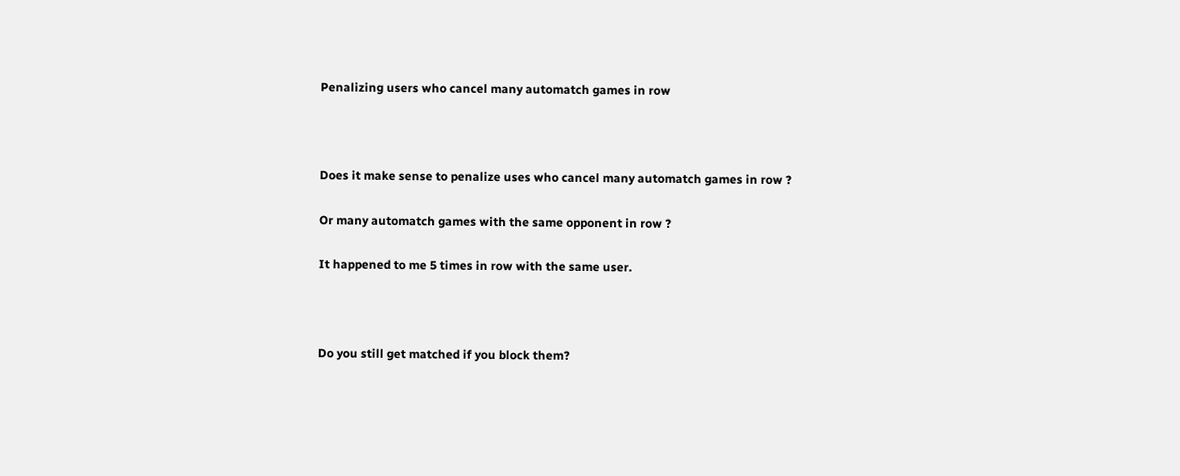Penalizing users who cancel many automatch games in row



Does it make sense to penalize uses who cancel many automatch games in row ?

Or many automatch games with the same opponent in row ?

It happened to me 5 times in row with the same user.



Do you still get matched if you block them?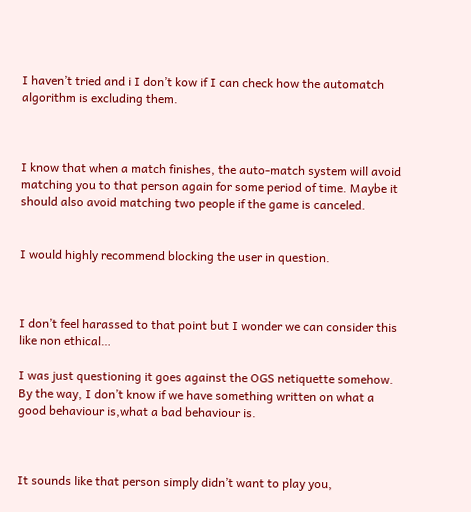I haven’t tried and i I don’t kow if I can check how the automatch algorithm is excluding them.



I know that when a match finishes, the auto-match system will avoid matching you to that person again for some period of time. Maybe it should also avoid matching two people if the game is canceled.


I would highly recommend blocking the user in question.



I don’t feel harassed to that point but I wonder we can consider this like non ethical…

I was just questioning it goes against the OGS netiquette somehow. By the way, I don’t know if we have something written on what a good behaviour is,what a bad behaviour is.



It sounds like that person simply didn’t want to play you,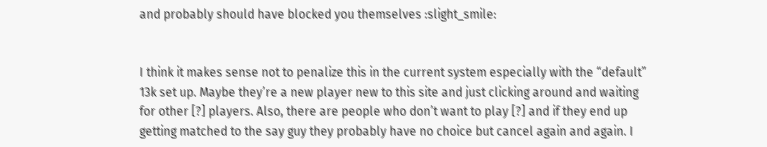and probably should have blocked you themselves :slight_smile:


I think it makes sense not to penalize this in the current system especially with the “default” 13k set up. Maybe they’re a new player new to this site and just clicking around and waiting for other [?] players. Also, there are people who don’t want to play [?] and if they end up getting matched to the say guy they probably have no choice but cancel again and again. I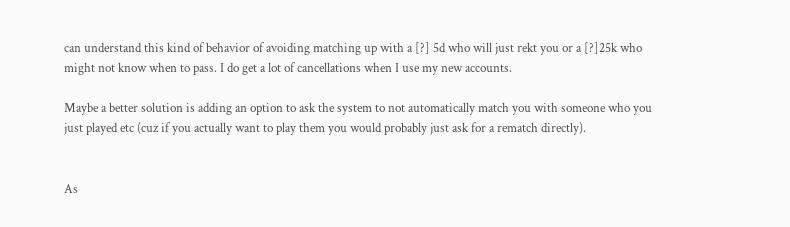can understand this kind of behavior of avoiding matching up with a [?] 5d who will just rekt you or a [?]25k who might not know when to pass. I do get a lot of cancellations when I use my new accounts.

Maybe a better solution is adding an option to ask the system to not automatically match you with someone who you just played etc (cuz if you actually want to play them you would probably just ask for a rematch directly).


As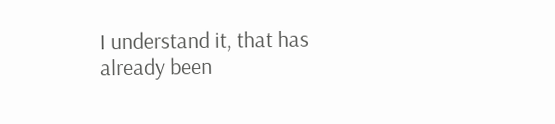I understand it, that has already been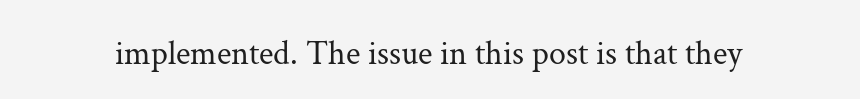implemented. The issue in this post is that they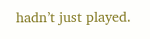hadn’t just played.